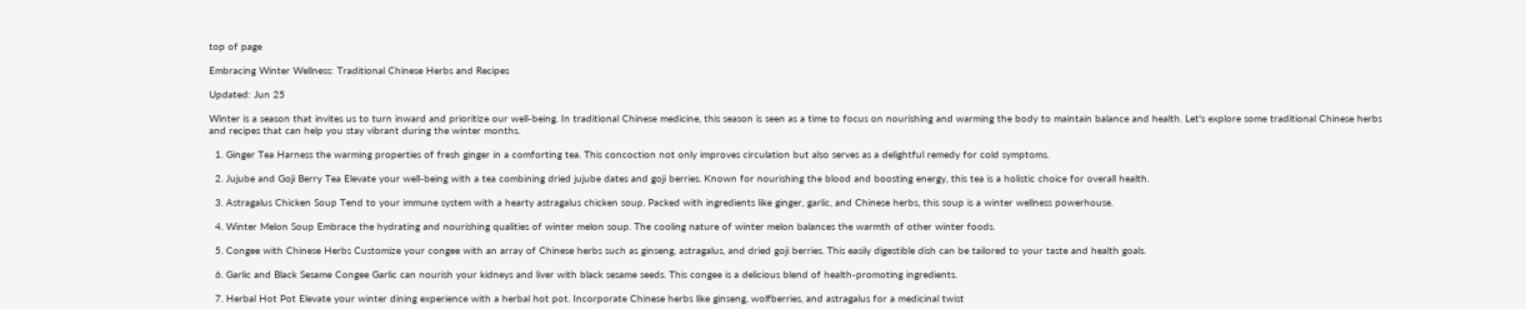top of page

Embracing Winter Wellness: Traditional Chinese Herbs and Recipes

Updated: Jun 25

Winter is a season that invites us to turn inward and prioritize our well-being. In traditional Chinese medicine, this season is seen as a time to focus on nourishing and warming the body to maintain balance and health. Let's explore some traditional Chinese herbs and recipes that can help you stay vibrant during the winter months.

  1. Ginger Tea Harness the warming properties of fresh ginger in a comforting tea. This concoction not only improves circulation but also serves as a delightful remedy for cold symptoms.

  2. Jujube and Goji Berry Tea Elevate your well-being with a tea combining dried jujube dates and goji berries. Known for nourishing the blood and boosting energy, this tea is a holistic choice for overall health.

  3. Astragalus Chicken Soup Tend to your immune system with a hearty astragalus chicken soup. Packed with ingredients like ginger, garlic, and Chinese herbs, this soup is a winter wellness powerhouse.

  4. Winter Melon Soup Embrace the hydrating and nourishing qualities of winter melon soup. The cooling nature of winter melon balances the warmth of other winter foods.

  5. Congee with Chinese Herbs Customize your congee with an array of Chinese herbs such as ginseng, astragalus, and dried goji berries. This easily digestible dish can be tailored to your taste and health goals.

  6. Garlic and Black Sesame Congee Garlic can nourish your kidneys and liver with black sesame seeds. This congee is a delicious blend of health-promoting ingredients.

  7. Herbal Hot Pot Elevate your winter dining experience with a herbal hot pot. Incorporate Chinese herbs like ginseng, wolfberries, and astragalus for a medicinal twist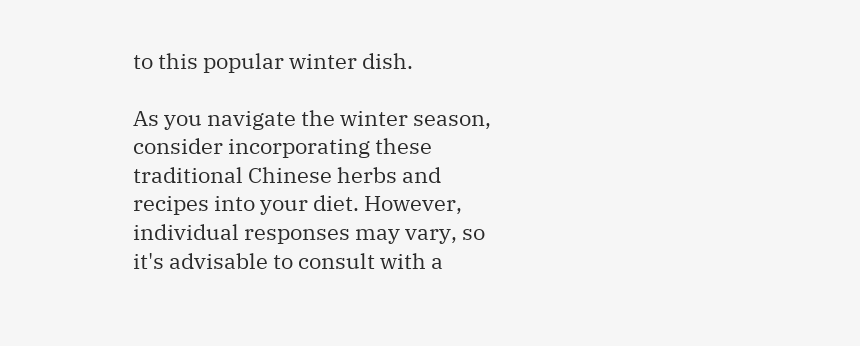to this popular winter dish.

As you navigate the winter season, consider incorporating these traditional Chinese herbs and recipes into your diet. However, individual responses may vary, so it's advisable to consult with a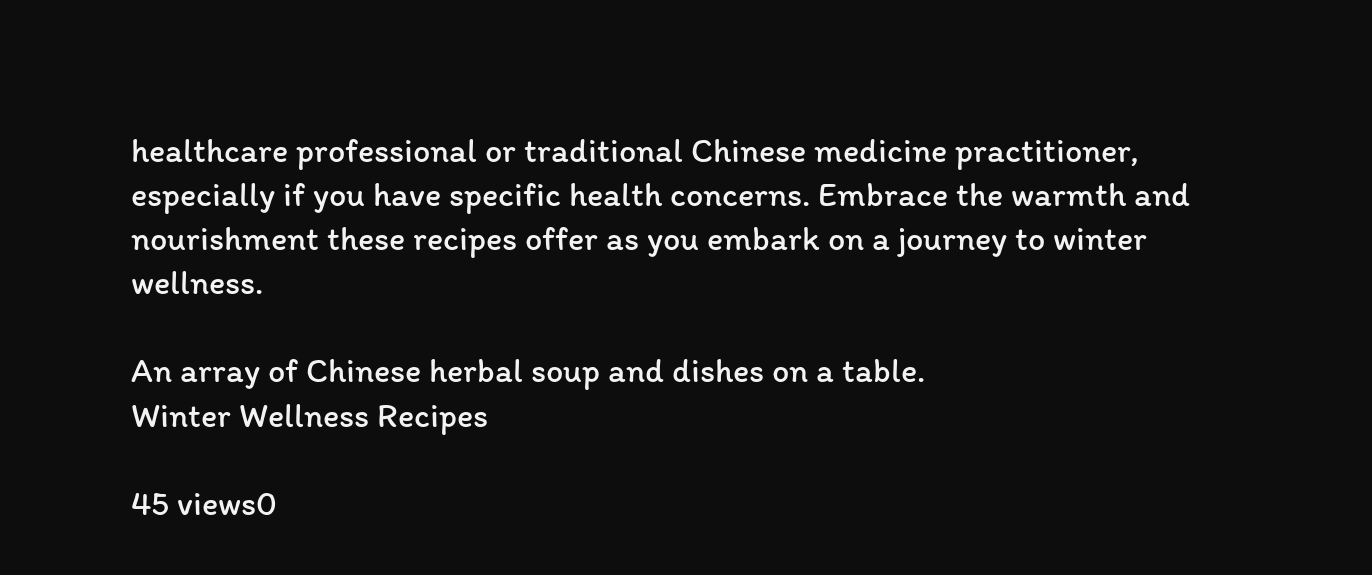healthcare professional or traditional Chinese medicine practitioner, especially if you have specific health concerns. Embrace the warmth and nourishment these recipes offer as you embark on a journey to winter wellness.

An array of Chinese herbal soup and dishes on a table.
Winter Wellness Recipes

45 views0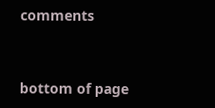comments


bottom of page